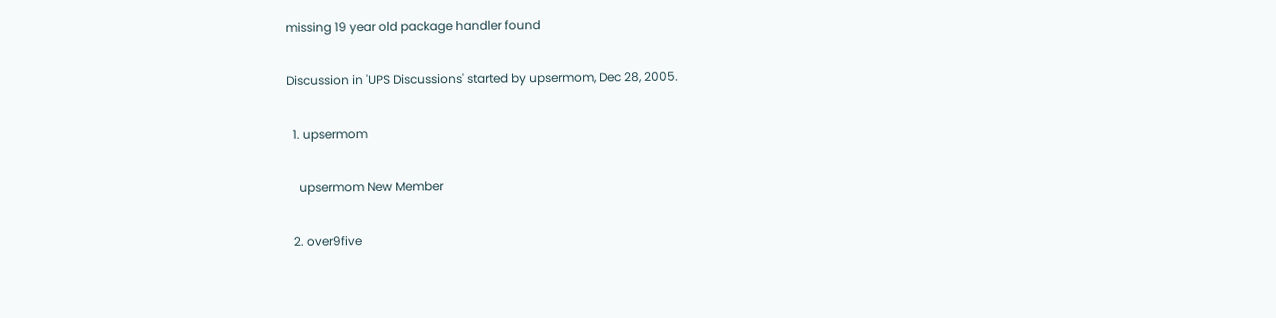missing 19 year old package handler found

Discussion in 'UPS Discussions' started by upsermom, Dec 28, 2005.

  1. upsermom

    upsermom New Member

  2. over9five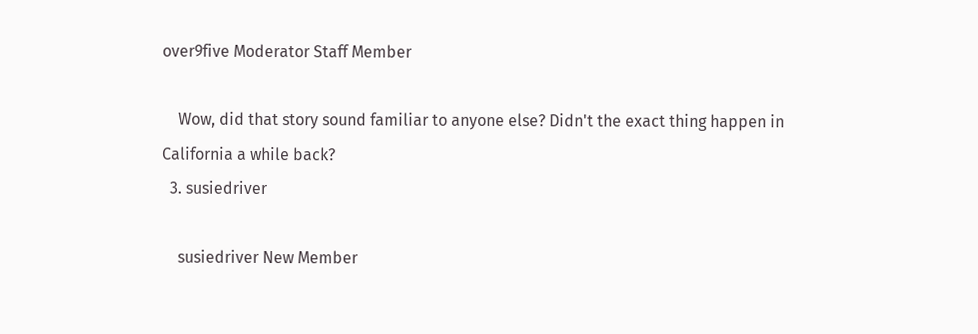over9five Moderator Staff Member

    Wow, did that story sound familiar to anyone else? Didn't the exact thing happen in California a while back?
  3. susiedriver

    susiedriver New Member